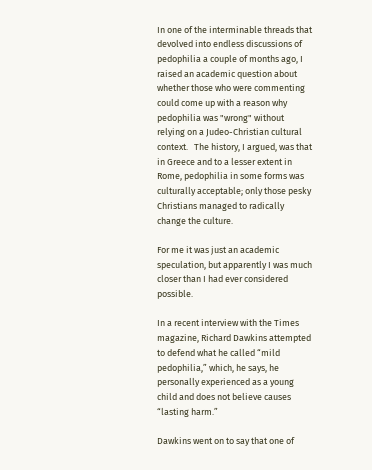In one of the interminable threads that devolved into endless discussions of pedophilia a couple of months ago, I raised an academic question about whether those who were commenting could come up with a reason why pedophilia was "wrong" without relying on a Judeo-Christian cultural context.   The history, I argued, was that in Greece and to a lesser extent in Rome, pedophilia in some forms was culturally acceptable; only those pesky Christians managed to radically change the culture.

For me it was just an academic speculation, but apparently I was much closer than I had ever considered possible.

In a recent interview with the Times magazine, Richard Dawkins attempted to defend what he called “mild pedophilia,” which, he says, he personally experienced as a young child and does not believe causes “lasting harm.”

Dawkins went on to say that one of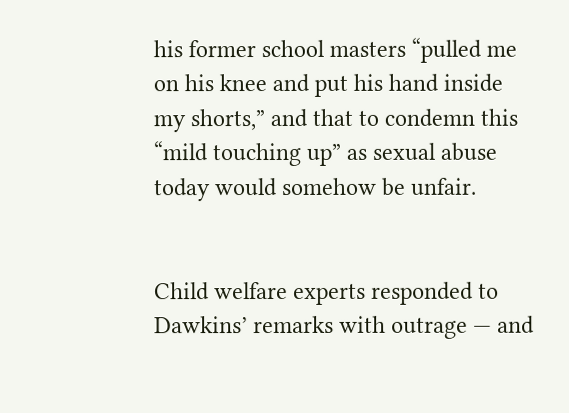his former school masters “pulled me on his knee and put his hand inside my shorts,” and that to condemn this “mild touching up” as sexual abuse today would somehow be unfair.


Child welfare experts responded to Dawkins’ remarks with outrage — and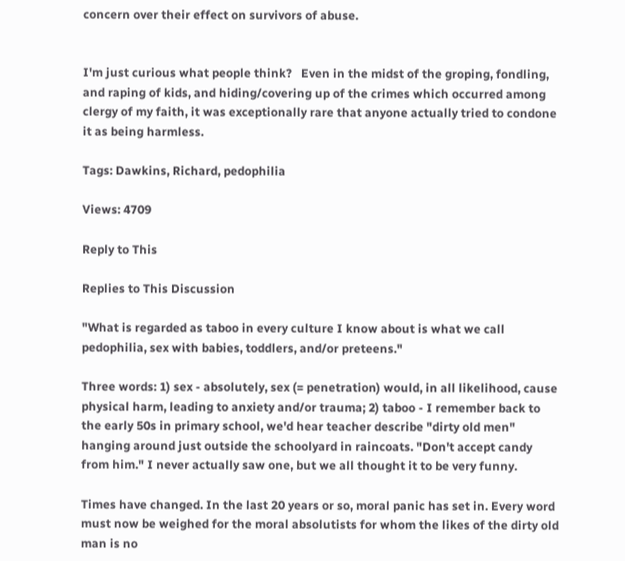concern over their effect on survivors of abuse.


I'm just curious what people think?   Even in the midst of the groping, fondling, and raping of kids, and hiding/covering up of the crimes which occurred among clergy of my faith, it was exceptionally rare that anyone actually tried to condone it as being harmless.

Tags: Dawkins, Richard, pedophilia

Views: 4709

Reply to This

Replies to This Discussion

"What is regarded as taboo in every culture I know about is what we call pedophilia, sex with babies, toddlers, and/or preteens."

Three words: 1) sex - absolutely, sex (= penetration) would, in all likelihood, cause physical harm, leading to anxiety and/or trauma; 2) taboo - I remember back to the early 50s in primary school, we'd hear teacher describe "dirty old men" hanging around just outside the schoolyard in raincoats. "Don't accept candy from him." I never actually saw one, but we all thought it to be very funny.

Times have changed. In the last 20 years or so, moral panic has set in. Every word must now be weighed for the moral absolutists for whom the likes of the dirty old man is no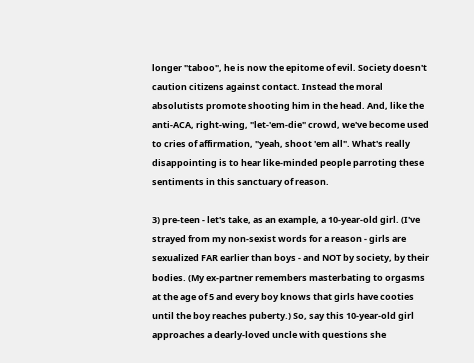longer "taboo", he is now the epitome of evil. Society doesn't caution citizens against contact. Instead the moral absolutists promote shooting him in the head. And, like the anti-ACA, right-wing, "let-'em-die" crowd, we've become used to cries of affirmation, "yeah, shoot 'em all". What's really disappointing is to hear like-minded people parroting these sentiments in this sanctuary of reason.

3) pre-teen - let's take, as an example, a 10-year-old girl. (I've strayed from my non-sexist words for a reason - girls are sexualized FAR earlier than boys - and NOT by society, by their bodies. (My ex-partner remembers masterbating to orgasms at the age of 5 and every boy knows that girls have cooties until the boy reaches puberty.) So, say this 10-year-old girl approaches a dearly-loved uncle with questions she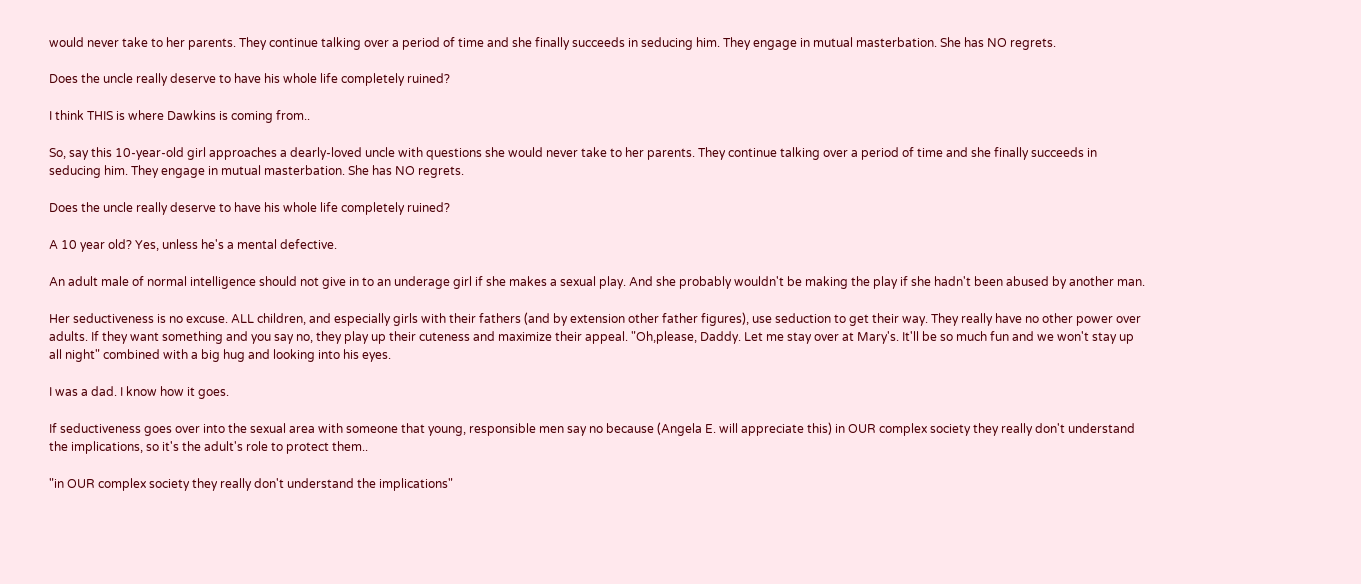would never take to her parents. They continue talking over a period of time and she finally succeeds in seducing him. They engage in mutual masterbation. She has NO regrets.

Does the uncle really deserve to have his whole life completely ruined?

I think THIS is where Dawkins is coming from..

So, say this 10-year-old girl approaches a dearly-loved uncle with questions she would never take to her parents. They continue talking over a period of time and she finally succeeds in seducing him. They engage in mutual masterbation. She has NO regrets.

Does the uncle really deserve to have his whole life completely ruined?

A 10 year old? Yes, unless he's a mental defective.

An adult male of normal intelligence should not give in to an underage girl if she makes a sexual play. And she probably wouldn't be making the play if she hadn't been abused by another man.

Her seductiveness is no excuse. ALL children, and especially girls with their fathers (and by extension other father figures), use seduction to get their way. They really have no other power over adults. If they want something and you say no, they play up their cuteness and maximize their appeal. "Oh,please, Daddy. Let me stay over at Mary's. It'll be so much fun and we won't stay up all night" combined with a big hug and looking into his eyes.

I was a dad. I know how it goes.

If seductiveness goes over into the sexual area with someone that young, responsible men say no because (Angela E. will appreciate this) in OUR complex society they really don't understand the implications, so it's the adult's role to protect them..

"in OUR complex society they really don't understand the implications"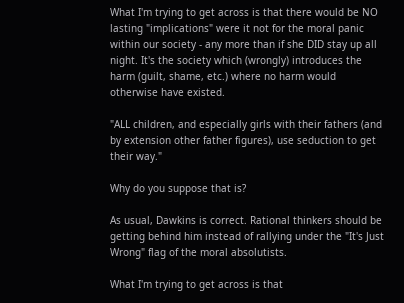What I'm trying to get across is that there would be NO lasting "implications" were it not for the moral panic within our society - any more than if she DID stay up all night. It's the society which (wrongly) introduces the harm (guilt, shame, etc.) where no harm would otherwise have existed.

"ALL children, and especially girls with their fathers (and by extension other father figures), use seduction to get their way."

Why do you suppose that is?

As usual, Dawkins is correct. Rational thinkers should be getting behind him instead of rallying under the "It's Just Wrong" flag of the moral absolutists.

What I'm trying to get across is that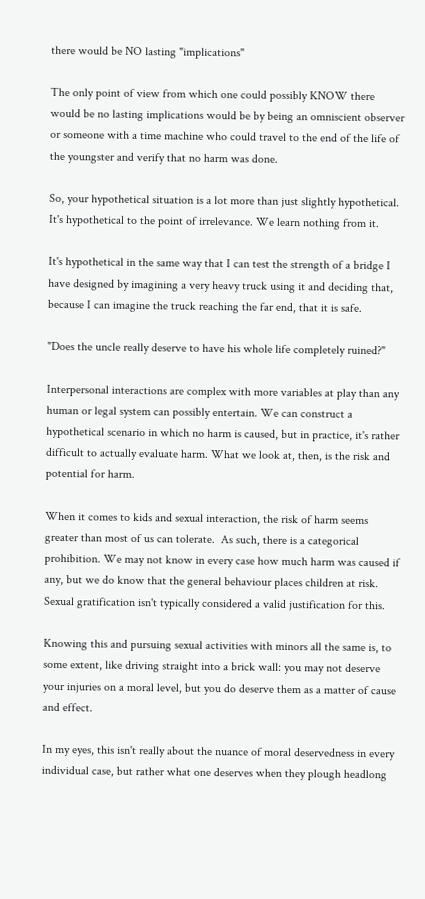there would be NO lasting "implications"

The only point of view from which one could possibly KNOW there would be no lasting implications would be by being an omniscient observer or someone with a time machine who could travel to the end of the life of the youngster and verify that no harm was done.

So, your hypothetical situation is a lot more than just slightly hypothetical. It's hypothetical to the point of irrelevance. We learn nothing from it.

It's hypothetical in the same way that I can test the strength of a bridge I have designed by imagining a very heavy truck using it and deciding that, because I can imagine the truck reaching the far end, that it is safe.

"Does the uncle really deserve to have his whole life completely ruined?"

Interpersonal interactions are complex with more variables at play than any human or legal system can possibly entertain. We can construct a hypothetical scenario in which no harm is caused, but in practice, it's rather difficult to actually evaluate harm. What we look at, then, is the risk and potential for harm.

When it comes to kids and sexual interaction, the risk of harm seems greater than most of us can tolerate.  As such, there is a categorical prohibition. We may not know in every case how much harm was caused if any, but we do know that the general behaviour places children at risk. Sexual gratification isn't typically considered a valid justification for this.

Knowing this and pursuing sexual activities with minors all the same is, to some extent, like driving straight into a brick wall: you may not deserve your injuries on a moral level, but you do deserve them as a matter of cause and effect.

In my eyes, this isn't really about the nuance of moral deservedness in every individual case, but rather what one deserves when they plough headlong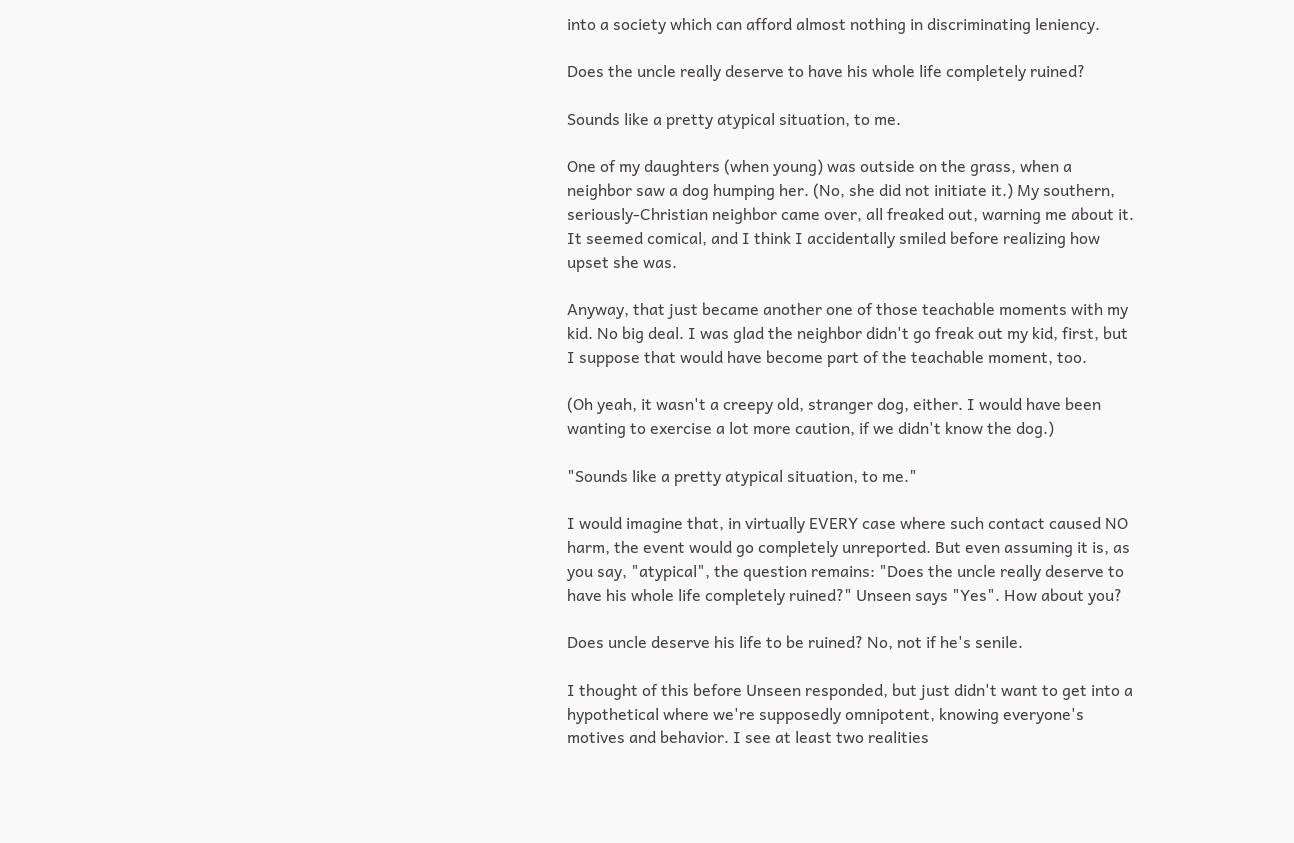into a society which can afford almost nothing in discriminating leniency.

Does the uncle really deserve to have his whole life completely ruined?

Sounds like a pretty atypical situation, to me.

One of my daughters (when young) was outside on the grass, when a neighbor saw a dog humping her. (No, she did not initiate it.) My southern, seriously-Christian neighbor came over, all freaked out, warning me about it. It seemed comical, and I think I accidentally smiled before realizing how upset she was.

Anyway, that just became another one of those teachable moments with my kid. No big deal. I was glad the neighbor didn't go freak out my kid, first, but I suppose that would have become part of the teachable moment, too.

(Oh yeah, it wasn't a creepy old, stranger dog, either. I would have been wanting to exercise a lot more caution, if we didn't know the dog.)

"Sounds like a pretty atypical situation, to me."

I would imagine that, in virtually EVERY case where such contact caused NO harm, the event would go completely unreported. But even assuming it is, as you say, "atypical", the question remains: "Does the uncle really deserve to have his whole life completely ruined?" Unseen says "Yes". How about you?

Does uncle deserve his life to be ruined? No, not if he's senile.

I thought of this before Unseen responded, but just didn't want to get into a hypothetical where we're supposedly omnipotent, knowing everyone's motives and behavior. I see at least two realities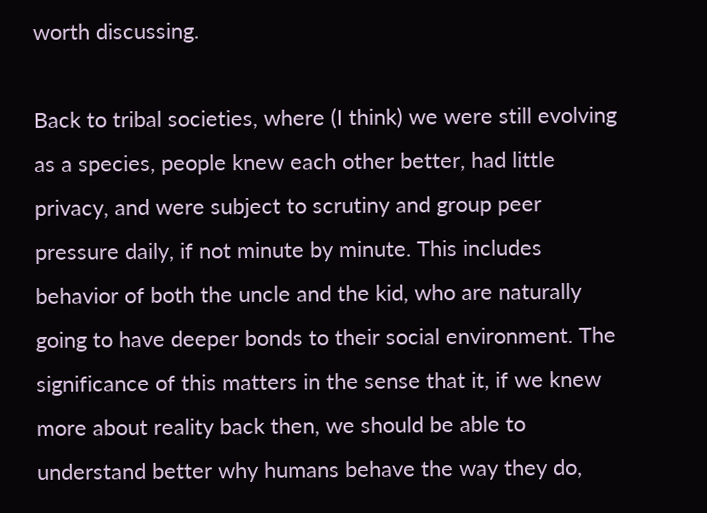worth discussing.

Back to tribal societies, where (I think) we were still evolving as a species, people knew each other better, had little privacy, and were subject to scrutiny and group peer pressure daily, if not minute by minute. This includes behavior of both the uncle and the kid, who are naturally going to have deeper bonds to their social environment. The significance of this matters in the sense that it, if we knew more about reality back then, we should be able to understand better why humans behave the way they do,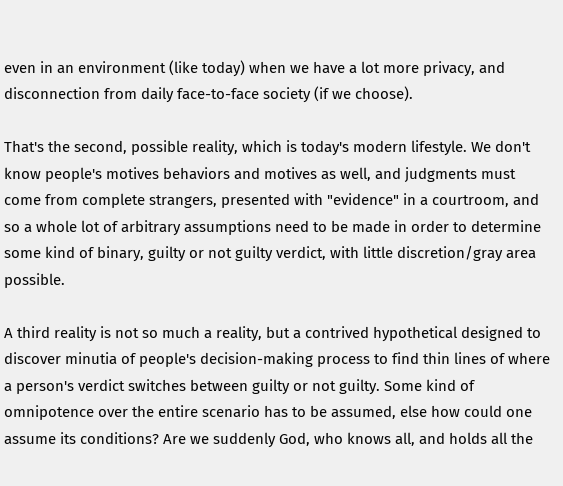even in an environment (like today) when we have a lot more privacy, and disconnection from daily face-to-face society (if we choose).

That's the second, possible reality, which is today's modern lifestyle. We don't know people's motives behaviors and motives as well, and judgments must come from complete strangers, presented with "evidence" in a courtroom, and so a whole lot of arbitrary assumptions need to be made in order to determine some kind of binary, guilty or not guilty verdict, with little discretion/gray area possible.

A third reality is not so much a reality, but a contrived hypothetical designed to discover minutia of people's decision-making process to find thin lines of where a person's verdict switches between guilty or not guilty. Some kind of omnipotence over the entire scenario has to be assumed, else how could one assume its conditions? Are we suddenly God, who knows all, and holds all the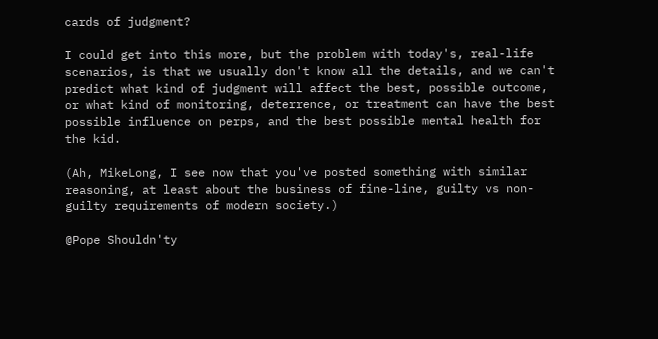cards of judgment?

I could get into this more, but the problem with today's, real-life scenarios, is that we usually don't know all the details, and we can't predict what kind of judgment will affect the best, possible outcome, or what kind of monitoring, deterrence, or treatment can have the best possible influence on perps, and the best possible mental health for the kid.

(Ah, MikeLong, I see now that you've posted something with similar reasoning, at least about the business of fine-line, guilty vs non-guilty requirements of modern society.)

@Pope Shouldn'ty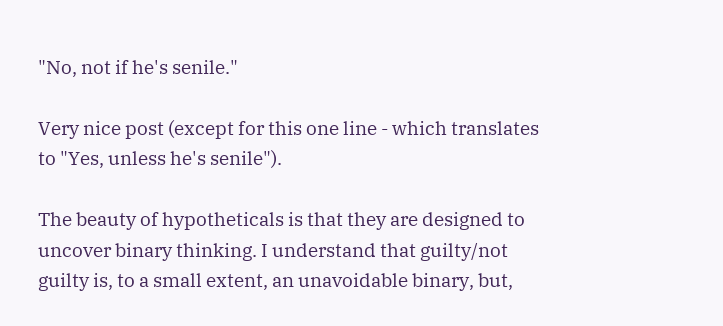"No, not if he's senile."

Very nice post (except for this one line - which translates to "Yes, unless he's senile").

The beauty of hypotheticals is that they are designed to uncover binary thinking. I understand that guilty/not guilty is, to a small extent, an unavoidable binary, but,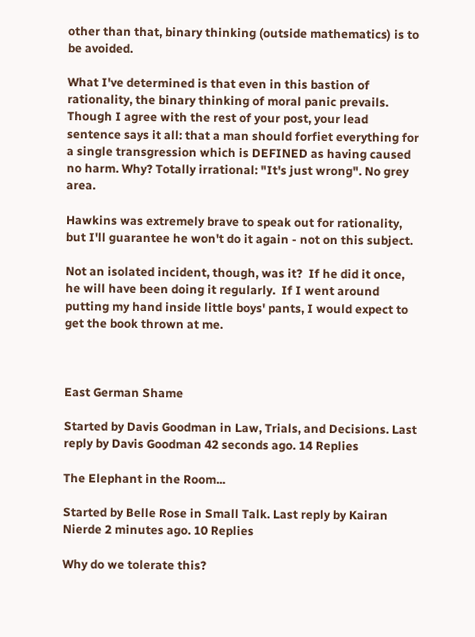other than that, binary thinking (outside mathematics) is to be avoided.

What I've determined is that even in this bastion of rationality, the binary thinking of moral panic prevails. Though I agree with the rest of your post, your lead sentence says it all: that a man should forfiet everything for a single transgression which is DEFINED as having caused no harm. Why? Totally irrational: "It's just wrong". No grey area.

Hawkins was extremely brave to speak out for rationality, but I'll guarantee he won't do it again - not on this subject.

Not an isolated incident, though, was it?  If he did it once, he will have been doing it regularly.  If I went around putting my hand inside little boys' pants, I would expect to get the book thrown at me.



East German Shame

Started by Davis Goodman in Law, Trials, and Decisions. Last reply by Davis Goodman 42 seconds ago. 14 Replies

The Elephant in the Room...

Started by Belle Rose in Small Talk. Last reply by Kairan Nierde 2 minutes ago. 10 Replies

Why do we tolerate this?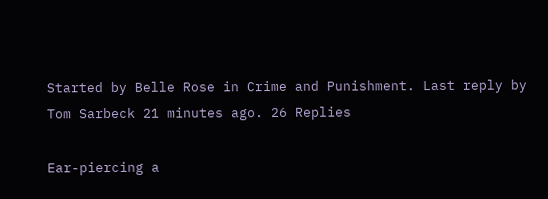Started by Belle Rose in Crime and Punishment. Last reply by Tom Sarbeck 21 minutes ago. 26 Replies

Ear-piercing a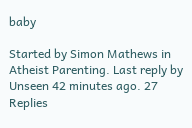baby

Started by Simon Mathews in Atheist Parenting. Last reply by Unseen 42 minutes ago. 27 Replies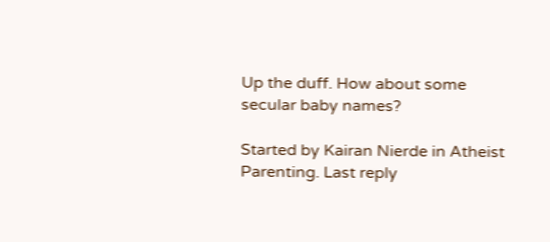Up the duff. How about some secular baby names?

Started by Kairan Nierde in Atheist Parenting. Last reply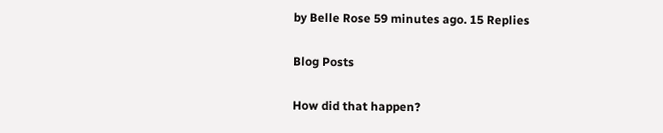by Belle Rose 59 minutes ago. 15 Replies

Blog Posts

How did that happen?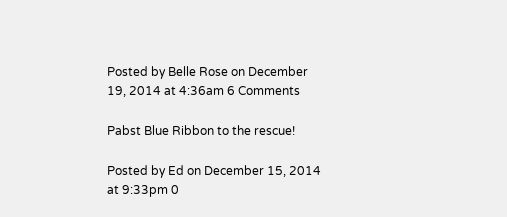Posted by Belle Rose on December 19, 2014 at 4:36am 6 Comments

Pabst Blue Ribbon to the rescue!

Posted by Ed on December 15, 2014 at 9:33pm 0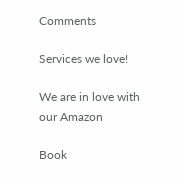Comments

Services we love!

We are in love with our Amazon

Book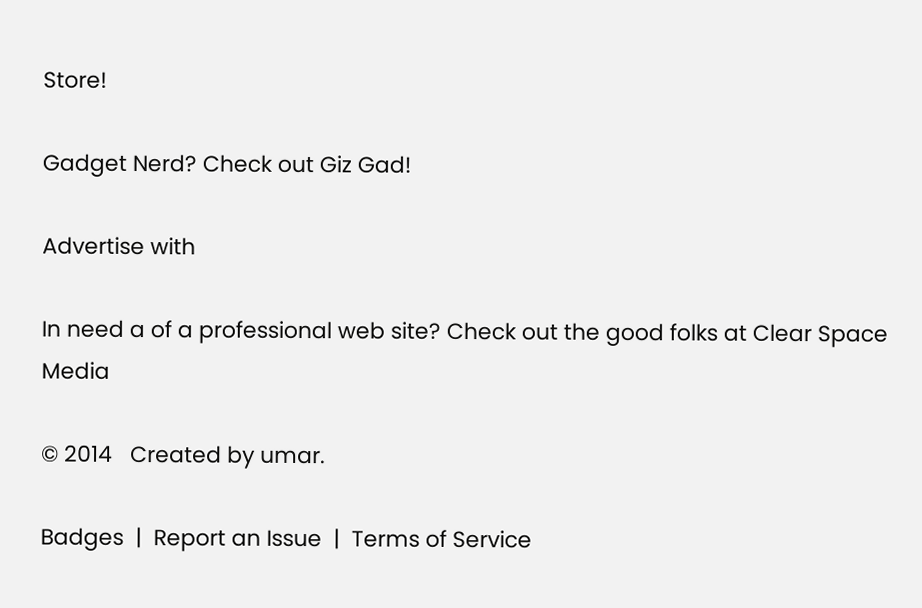Store!

Gadget Nerd? Check out Giz Gad!

Advertise with

In need a of a professional web site? Check out the good folks at Clear Space Media

© 2014   Created by umar.

Badges  |  Report an Issue  |  Terms of Service